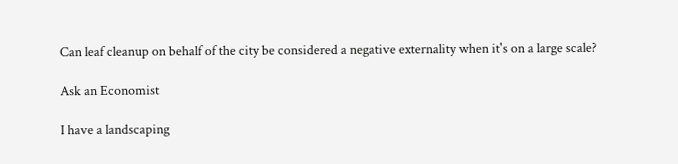Can leaf cleanup on behalf of the city be considered a negative externality when it's on a large scale?

Ask an Economist

I have a landscaping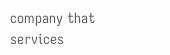company that services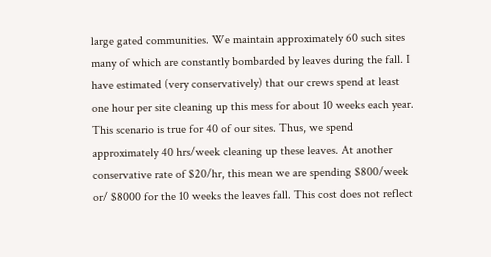large gated communities. We maintain approximately 60 such sites many of which are constantly bombarded by leaves during the fall. I have estimated (very conservatively) that our crews spend at least one hour per site cleaning up this mess for about 10 weeks each year. This scenario is true for 40 of our sites. Thus, we spend approximately 40 hrs/week cleaning up these leaves. At another conservative rate of $20/hr, this mean we are spending $800/week or/ $8000 for the 10 weeks the leaves fall. This cost does not reflect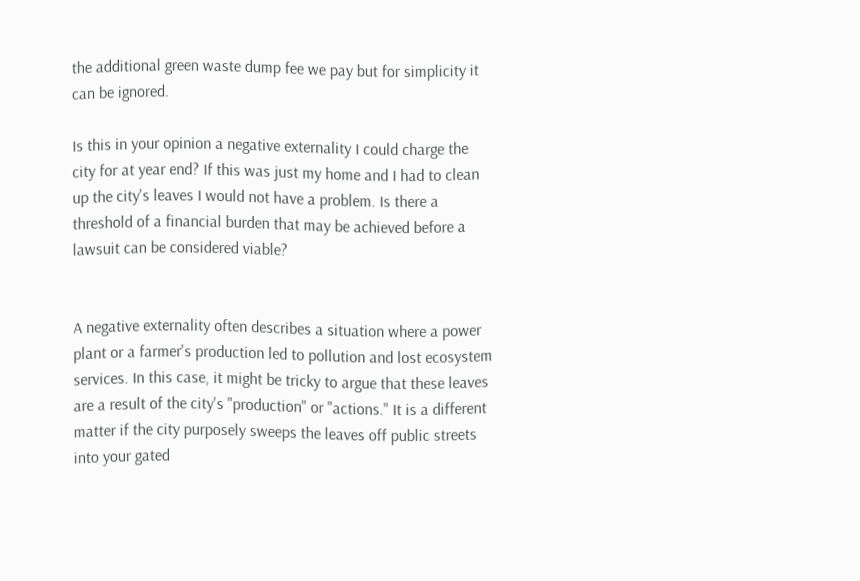the additional green waste dump fee we pay but for simplicity it can be ignored.

Is this in your opinion a negative externality I could charge the city for at year end? If this was just my home and I had to clean up the city's leaves I would not have a problem. Is there a threshold of a financial burden that may be achieved before a lawsuit can be considered viable?


A negative externality often describes a situation where a power plant or a farmer's production led to pollution and lost ecosystem services. In this case, it might be tricky to argue that these leaves are a result of the city's "production" or "actions." It is a different matter if the city purposely sweeps the leaves off public streets into your gated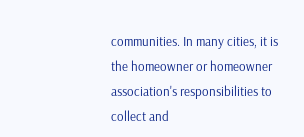communities. In many cities, it is the homeowner or homeowner association's responsibilities to collect and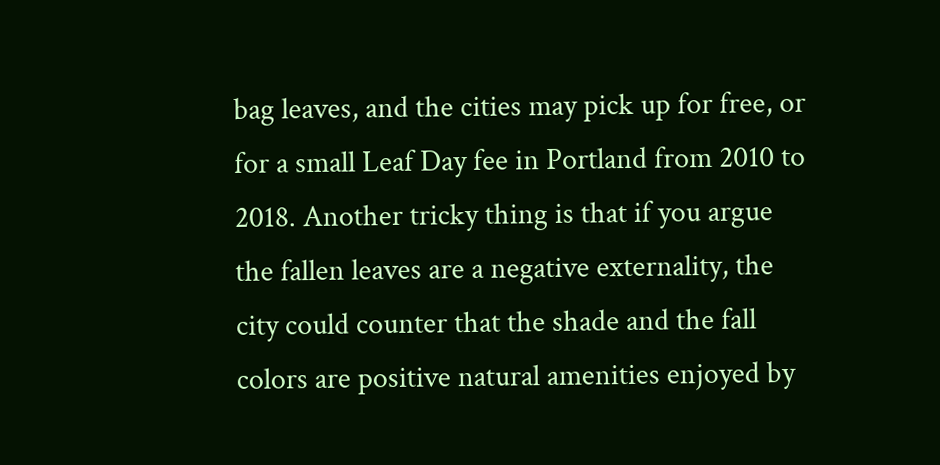bag leaves, and the cities may pick up for free, or for a small Leaf Day fee in Portland from 2010 to 2018. Another tricky thing is that if you argue the fallen leaves are a negative externality, the city could counter that the shade and the fall colors are positive natural amenities enjoyed by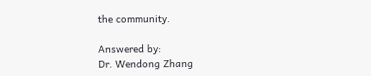the community.

Answered by:
Dr. Wendong Zhang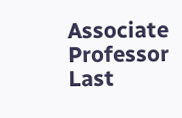Associate Professor
Last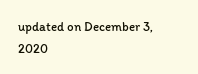updated on December 3, 2020